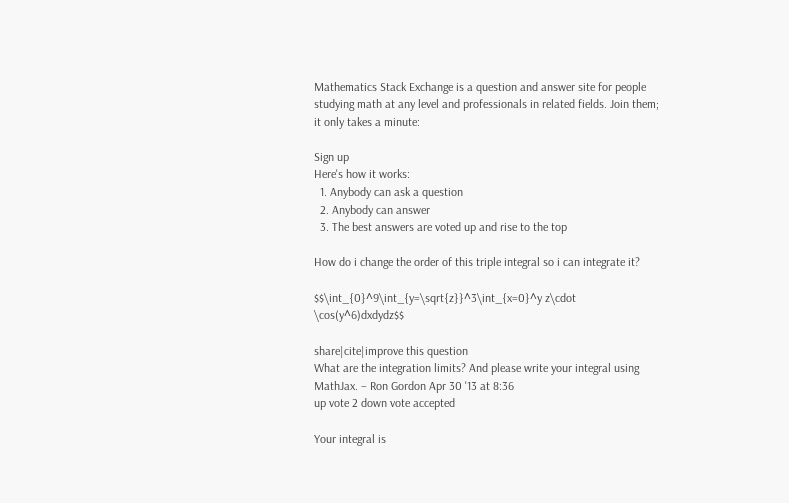Mathematics Stack Exchange is a question and answer site for people studying math at any level and professionals in related fields. Join them; it only takes a minute:

Sign up
Here's how it works:
  1. Anybody can ask a question
  2. Anybody can answer
  3. The best answers are voted up and rise to the top

How do i change the order of this triple integral so i can integrate it?

$$\int_{0}^9\int_{y=\sqrt{z}}^3\int_{x=0}^y z\cdot \cos(y^6)dxdydz$$

share|cite|improve this question
What are the integration limits? And please write your integral using MathJax. – Ron Gordon Apr 30 '13 at 8:36
up vote 2 down vote accepted

Your integral is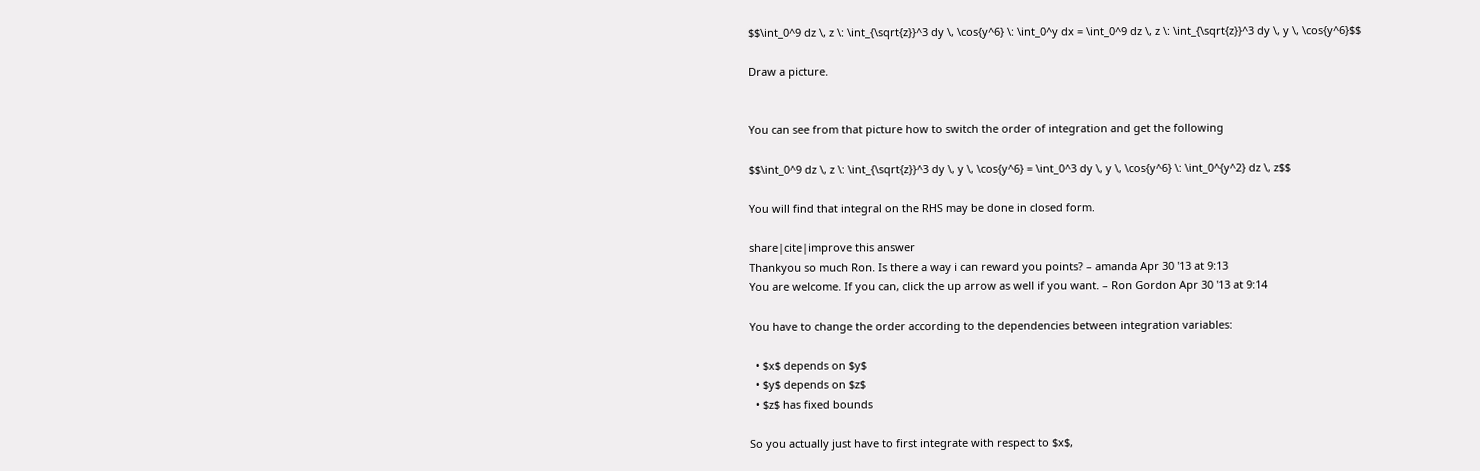$$\int_0^9 dz \, z \: \int_{\sqrt{z}}^3 dy \, \cos{y^6} \: \int_0^y dx = \int_0^9 dz \, z \: \int_{\sqrt{z}}^3 dy \, y \, \cos{y^6}$$

Draw a picture.


You can see from that picture how to switch the order of integration and get the following

$$\int_0^9 dz \, z \: \int_{\sqrt{z}}^3 dy \, y \, \cos{y^6} = \int_0^3 dy \, y \, \cos{y^6} \: \int_0^{y^2} dz \, z$$

You will find that integral on the RHS may be done in closed form.

share|cite|improve this answer
Thankyou so much Ron. Is there a way i can reward you points? – amanda Apr 30 '13 at 9:13
You are welcome. If you can, click the up arrow as well if you want. – Ron Gordon Apr 30 '13 at 9:14

You have to change the order according to the dependencies between integration variables:

  • $x$ depends on $y$
  • $y$ depends on $z$
  • $z$ has fixed bounds

So you actually just have to first integrate with respect to $x$,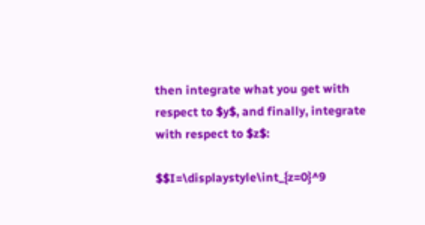then integrate what you get with respect to $y$, and finally, integrate with respect to $z$:

$$I=\displaystyle\int_{z=0}^9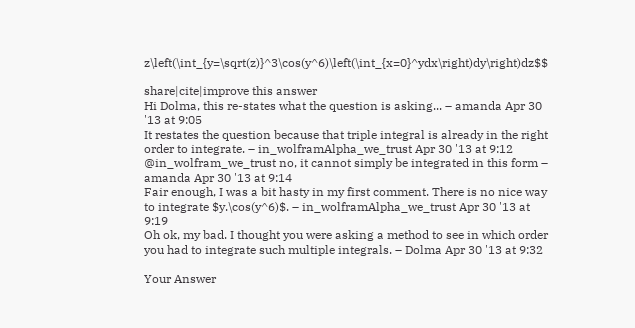z\left(\int_{y=\sqrt(z)}^3\cos(y^6)\left(\int_{x=0}^ydx\right)dy\right)dz$$

share|cite|improve this answer
Hi Dolma, this re-states what the question is asking... – amanda Apr 30 '13 at 9:05
It restates the question because that triple integral is already in the right order to integrate. – in_wolframAlpha_we_trust Apr 30 '13 at 9:12
@in_wolfram_we_trust no, it cannot simply be integrated in this form – amanda Apr 30 '13 at 9:14
Fair enough, I was a bit hasty in my first comment. There is no nice way to integrate $y.\cos(y^6)$. – in_wolframAlpha_we_trust Apr 30 '13 at 9:19
Oh ok, my bad. I thought you were asking a method to see in which order you had to integrate such multiple integrals. – Dolma Apr 30 '13 at 9:32

Your Answer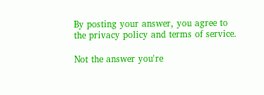By posting your answer, you agree to the privacy policy and terms of service.

Not the answer you're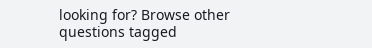looking for? Browse other questions tagged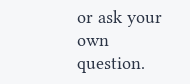or ask your own question.